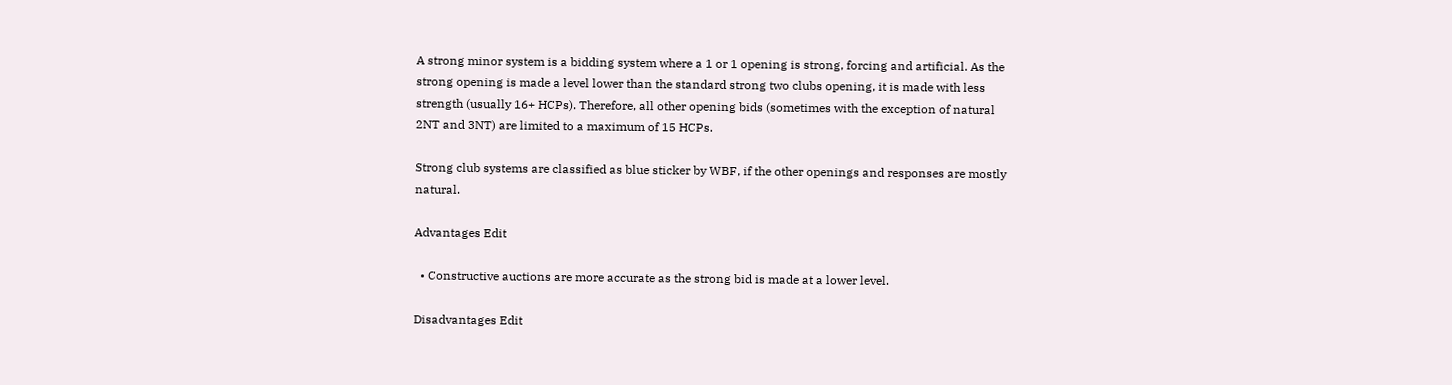A strong minor system is a bidding system where a 1 or 1 opening is strong, forcing and artificial. As the strong opening is made a level lower than the standard strong two clubs opening, it is made with less strength (usually 16+ HCPs). Therefore, all other opening bids (sometimes with the exception of natural 2NT and 3NT) are limited to a maximum of 15 HCPs.

Strong club systems are classified as blue sticker by WBF, if the other openings and responses are mostly natural.

Advantages Edit

  • Constructive auctions are more accurate as the strong bid is made at a lower level.

Disadvantages Edit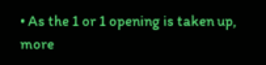• As the 1 or 1 opening is taken up, more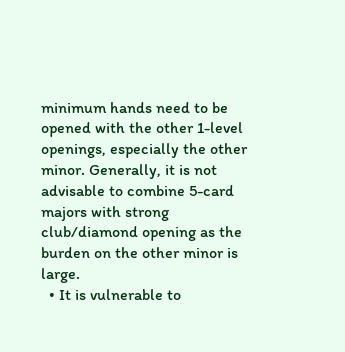minimum hands need to be opened with the other 1-level openings, especially the other minor. Generally, it is not advisable to combine 5-card majors with strong club/diamond opening as the burden on the other minor is large.
  • It is vulnerable to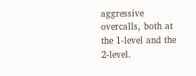aggressive overcalls, both at the 1-level and the 2-level.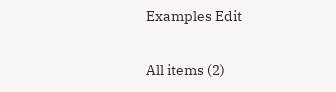Examples Edit

All items (2)